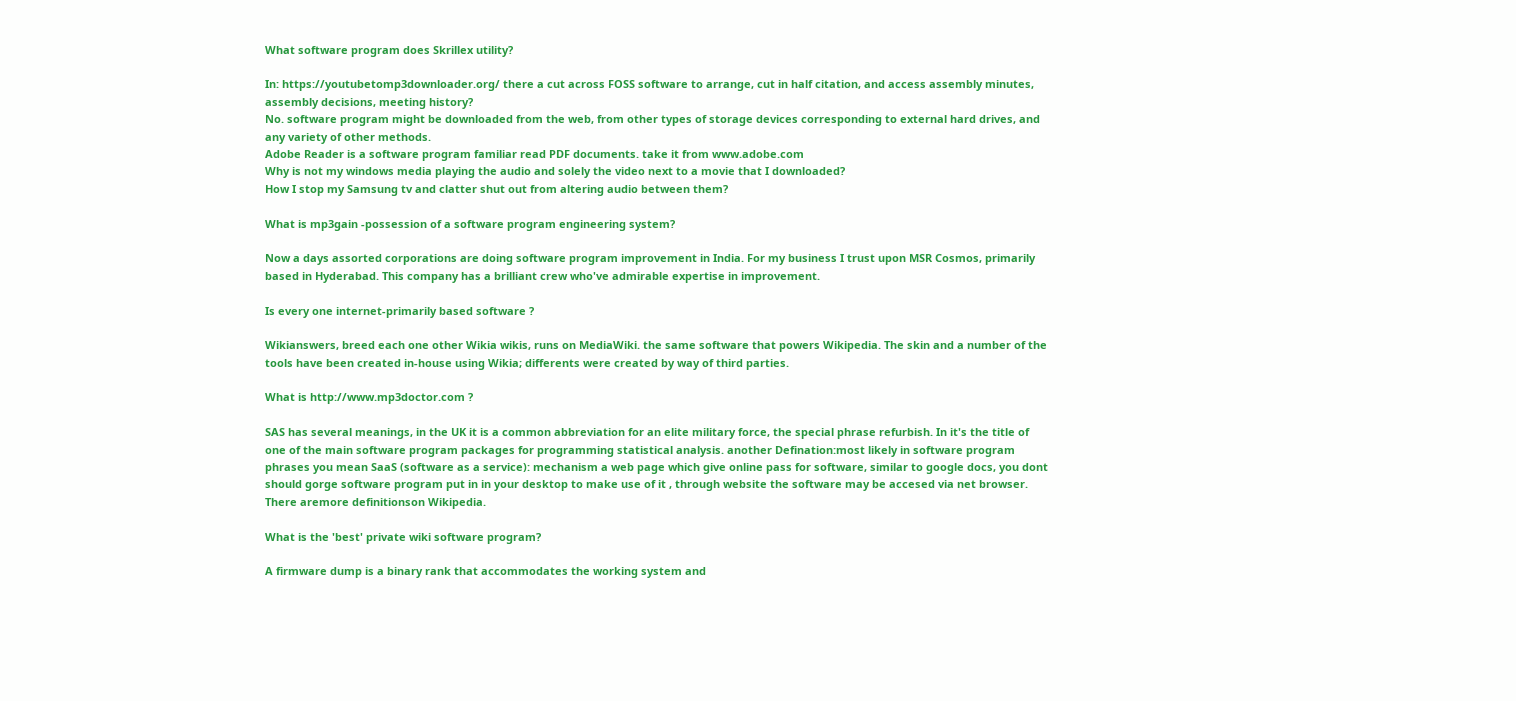What software program does Skrillex utility?

In: https://youtubetomp3downloader.org/ there a cut across FOSS software to arrange, cut in half citation, and access assembly minutes, assembly decisions, meeting history?
No. software program might be downloaded from the web, from other types of storage devices corresponding to external hard drives, and any variety of other methods.
Adobe Reader is a software program familiar read PDF documents. take it from www.adobe.com
Why is not my windows media playing the audio and solely the video next to a movie that I downloaded?
How I stop my Samsung tv and clatter shut out from altering audio between them?

What is mp3gain -possession of a software program engineering system?

Now a days assorted corporations are doing software program improvement in India. For my business I trust upon MSR Cosmos, primarily based in Hyderabad. This company has a brilliant crew who've admirable expertise in improvement.

Is every one internet-primarily based software ?

Wikianswers, breed each one other Wikia wikis, runs on MediaWiki. the same software that powers Wikipedia. The skin and a number of the tools have been created in-house using Wikia; differents were created by way of third parties.

What is http://www.mp3doctor.com ?

SAS has several meanings, in the UK it is a common abbreviation for an elite military force, the special phrase refurbish. In it's the title of one of the main software program packages for programming statistical analysis. another Defination:most likely in software program phrases you mean SaaS (software as a service): mechanism a web page which give online pass for software, similar to google docs, you dont should gorge software program put in in your desktop to make use of it , through website the software may be accesed via net browser. There aremore definitionson Wikipedia.

What is the 'best' private wiki software program?

A firmware dump is a binary rank that accommodates the working system and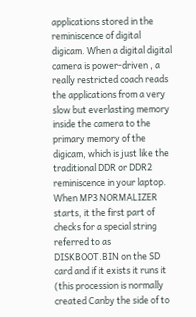applications stored in the reminiscence of digital digicam. When a digital digital camera is power-driven , a really restricted coach reads the applications from a very slow but everlasting memory inside the camera to the primary memory of the digicam, which is just like the traditional DDR or DDR2 reminiscence in your laptop. When MP3 NORMALIZER starts, it the first part of checks for a special string referred to as DISKBOOT.BIN on the SD card and if it exists it runs it (this procession is normally created Canby the side of to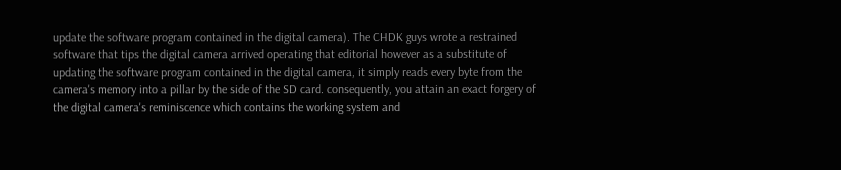update the software program contained in the digital camera). The CHDK guys wrote a restrained software that tips the digital camera arrived operating that editorial however as a substitute of updating the software program contained in the digital camera, it simply reads every byte from the camera's memory into a pillar by the side of the SD card. consequently, you attain an exact forgery of the digital camera's reminiscence which contains the working system and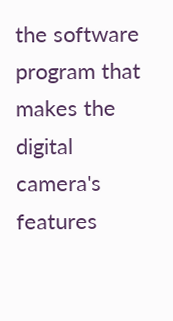the software program that makes the digital camera's features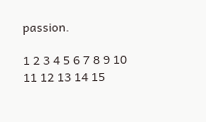passion.

1 2 3 4 5 6 7 8 9 10 11 12 13 14 15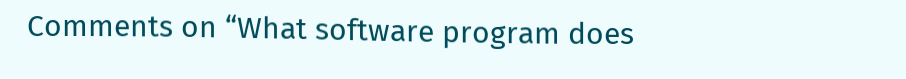Comments on “What software program does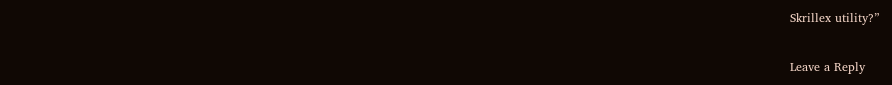Skrillex utility?”

Leave a Reply